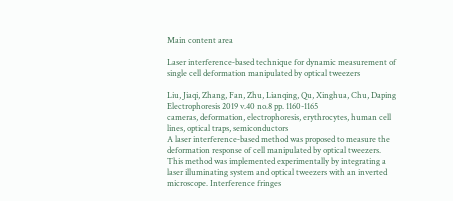Main content area

Laser interference‐based technique for dynamic measurement of single cell deformation manipulated by optical tweezers

Liu, Jiaqi, Zhang, Fan, Zhu, Lianqing, Qu, Xinghua, Chu, Daping
Electrophoresis 2019 v.40 no.8 pp. 1160-1165
cameras, deformation, electrophoresis, erythrocytes, human cell lines, optical traps, semiconductors
A laser interference‐based method was proposed to measure the deformation response of cell manipulated by optical tweezers. This method was implemented experimentally by integrating a laser illuminating system and optical tweezers with an inverted microscope. Interference fringes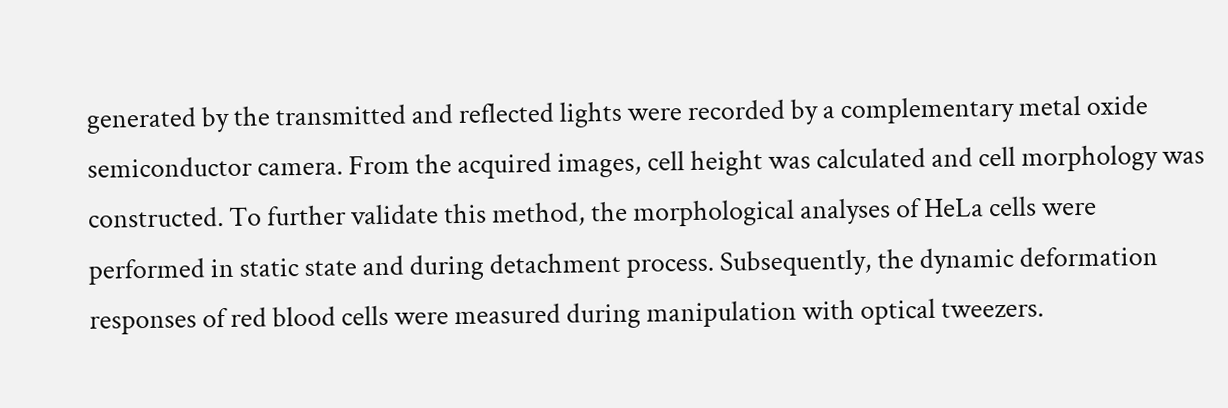generated by the transmitted and reflected lights were recorded by a complementary metal oxide semiconductor camera. From the acquired images, cell height was calculated and cell morphology was constructed. To further validate this method, the morphological analyses of HeLa cells were performed in static state and during detachment process. Subsequently, the dynamic deformation responses of red blood cells were measured during manipulation with optical tweezers.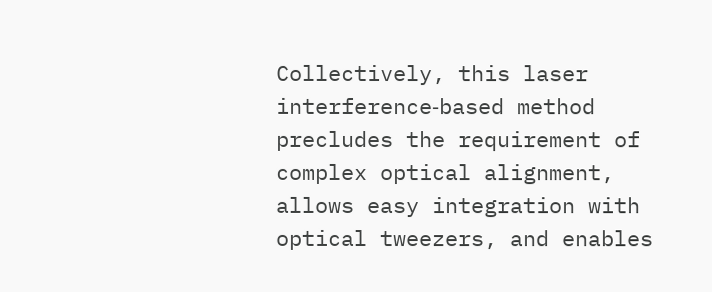Collectively, this laser interference‐based method precludes the requirement of complex optical alignment, allows easy integration with optical tweezers, and enables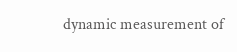dynamic measurement of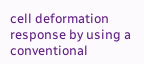cell deformation response by using a conventional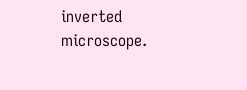inverted microscope.